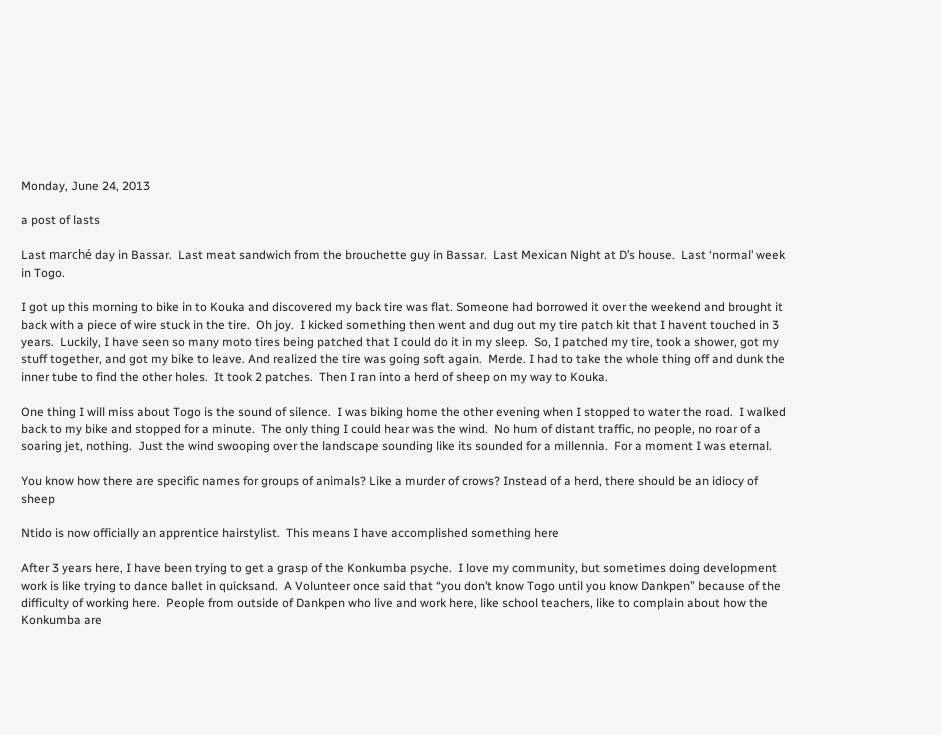Monday, June 24, 2013

a post of lasts

Last marché day in Bassar.  Last meat sandwich from the brouchette guy in Bassar.  Last Mexican Night at D’s house.  Last ‘normal’ week in Togo.

I got up this morning to bike in to Kouka and discovered my back tire was flat. Someone had borrowed it over the weekend and brought it back with a piece of wire stuck in the tire.  Oh joy.  I kicked something then went and dug out my tire patch kit that I havent touched in 3 years.  Luckily, I have seen so many moto tires being patched that I could do it in my sleep.  So, I patched my tire, took a shower, got my stuff together, and got my bike to leave. And realized the tire was going soft again.  Merde. I had to take the whole thing off and dunk the inner tube to find the other holes.  It took 2 patches.  Then I ran into a herd of sheep on my way to Kouka.

One thing I will miss about Togo is the sound of silence.  I was biking home the other evening when I stopped to water the road.  I walked back to my bike and stopped for a minute.  The only thing I could hear was the wind.  No hum of distant traffic, no people, no roar of a soaring jet, nothing.  Just the wind swooping over the landscape sounding like its sounded for a millennia.  For a moment I was eternal.

You know how there are specific names for groups of animals? Like a murder of crows? Instead of a herd, there should be an idiocy of sheep

Ntido is now officially an apprentice hairstylist.  This means I have accomplished something here

After 3 years here, I have been trying to get a grasp of the Konkumba psyche.  I love my community, but sometimes doing development work is like trying to dance ballet in quicksand.  A Volunteer once said that “you don’t know Togo until you know Dankpen” because of the difficulty of working here.  People from outside of Dankpen who live and work here, like school teachers, like to complain about how the Konkumba are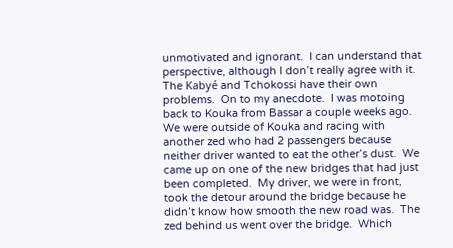unmotivated and ignorant.  I can understand that perspective, although I don’t really agree with it.  The Kabyé and Tchokossi have their own problems.  On to my anecdote.  I was motoing back to Kouka from Bassar a couple weeks ago.  We were outside of Kouka and racing with another zed who had 2 passengers because neither driver wanted to eat the other’s dust.  We came up on one of the new bridges that had just been completed.  My driver, we were in front, took the detour around the bridge because he didn’t know how smooth the new road was.  The zed behind us went over the bridge.  Which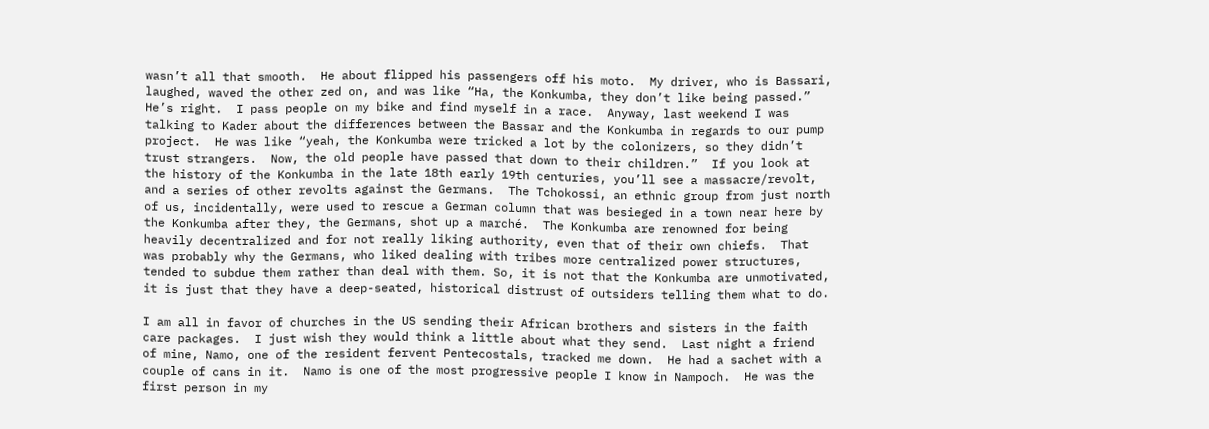wasn’t all that smooth.  He about flipped his passengers off his moto.  My driver, who is Bassari, laughed, waved the other zed on, and was like “Ha, the Konkumba, they don’t like being passed.”  He’s right.  I pass people on my bike and find myself in a race.  Anyway, last weekend I was talking to Kader about the differences between the Bassar and the Konkumba in regards to our pump project.  He was like “yeah, the Konkumba were tricked a lot by the colonizers, so they didn’t trust strangers.  Now, the old people have passed that down to their children.”  If you look at the history of the Konkumba in the late 18th early 19th centuries, you’ll see a massacre/revolt, and a series of other revolts against the Germans.  The Tchokossi, an ethnic group from just north of us, incidentally, were used to rescue a German column that was besieged in a town near here by the Konkumba after they, the Germans, shot up a marché.  The Konkumba are renowned for being heavily decentralized and for not really liking authority, even that of their own chiefs.  That was probably why the Germans, who liked dealing with tribes more centralized power structures, tended to subdue them rather than deal with them. So, it is not that the Konkumba are unmotivated, it is just that they have a deep-seated, historical distrust of outsiders telling them what to do.

I am all in favor of churches in the US sending their African brothers and sisters in the faith care packages.  I just wish they would think a little about what they send.  Last night a friend of mine, Namo, one of the resident fervent Pentecostals, tracked me down.  He had a sachet with a couple of cans in it.  Namo is one of the most progressive people I know in Nampoch.  He was the first person in my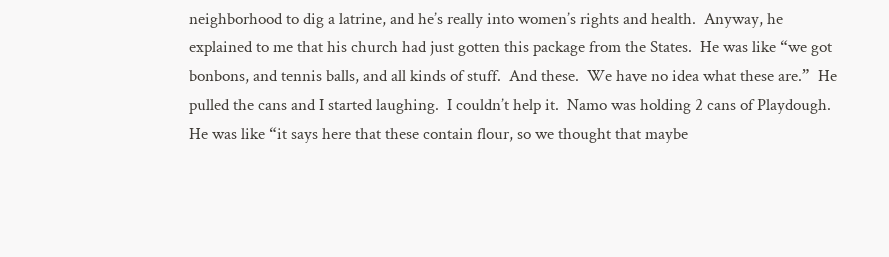neighborhood to dig a latrine, and he’s really into women’s rights and health.  Anyway, he explained to me that his church had just gotten this package from the States.  He was like “we got bonbons, and tennis balls, and all kinds of stuff.  And these.  We have no idea what these are.”  He pulled the cans and I started laughing.  I couldn’t help it.  Namo was holding 2 cans of Playdough.  He was like “it says here that these contain flour, so we thought that maybe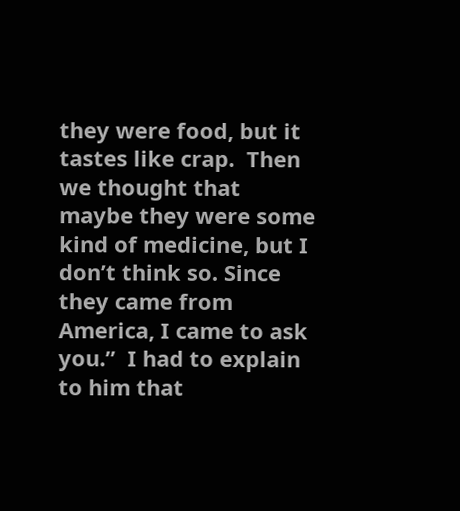they were food, but it tastes like crap.  Then we thought that maybe they were some kind of medicine, but I don’t think so. Since they came from America, I came to ask you.”  I had to explain to him that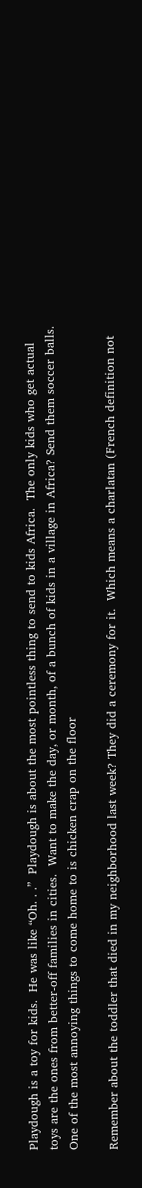Playdough is a toy for kids.  He was like “Oh. . .”  Playdough is about the most pointless thing to send to kids Africa.  The only kids who get actual toys are the ones from better-off families in cities.  Want to make the day, or month, of a bunch of kids in a village in Africa? Send them soccer balls.
One of the most annoying things to come home to is chicken crap on the floor

Remember about the toddler that died in my neighborhood last week? They did a ceremony for it.  Which means a charlatan (French definition not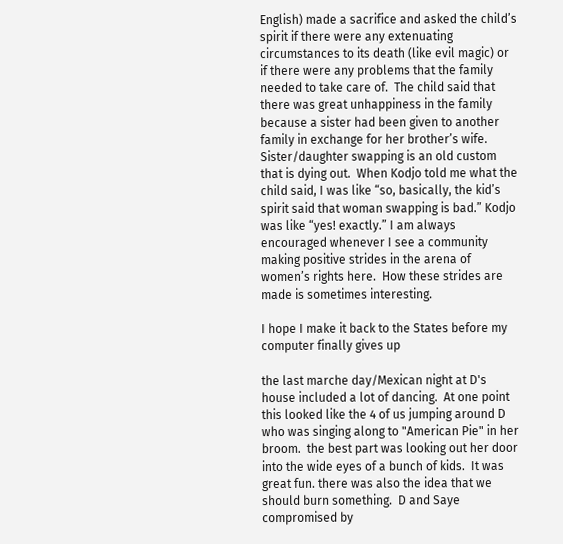English) made a sacrifice and asked the child’s spirit if there were any extenuating circumstances to its death (like evil magic) or if there were any problems that the family needed to take care of.  The child said that there was great unhappiness in the family because a sister had been given to another family in exchange for her brother’s wife.  Sister/daughter swapping is an old custom that is dying out.  When Kodjo told me what the child said, I was like “so, basically, the kid’s spirit said that woman swapping is bad.” Kodjo was like “yes! exactly.” I am always encouraged whenever I see a community making positive strides in the arena of women’s rights here.  How these strides are made is sometimes interesting.

I hope I make it back to the States before my computer finally gives up

the last marche day/Mexican night at D's house included a lot of dancing.  At one point this looked like the 4 of us jumping around D who was singing along to "American Pie" in her broom.  the best part was looking out her door into the wide eyes of a bunch of kids.  It was great fun. there was also the idea that we should burn something.  D and Saye compromised by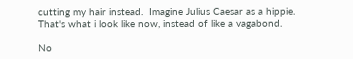cutting my hair instead.  Imagine Julius Caesar as a hippie.  That's what i look like now, instead of like a vagabond.

No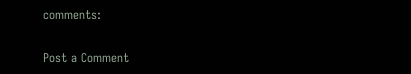comments:

Post a Comment